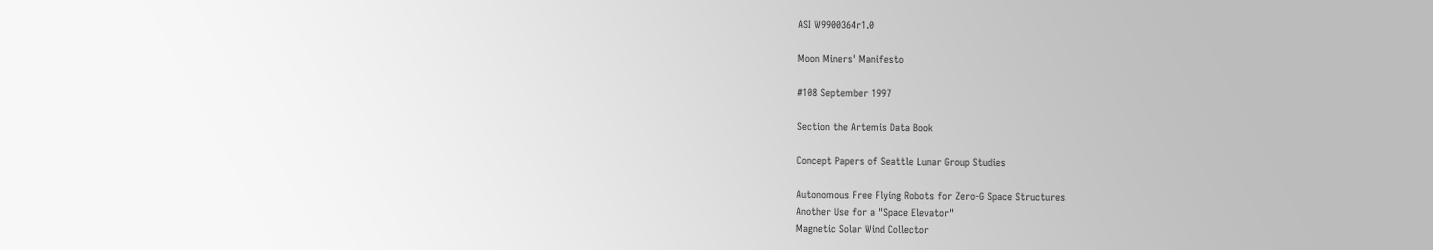ASI W9900364r1.0

Moon Miners' Manifesto

#108 September 1997

Section the Artemis Data Book

Concept Papers of Seattle Lunar Group Studies

Autonomous Free Flying Robots for Zero-G Space Structures
Another Use for a "Space Elevator"
Magnetic Solar Wind Collector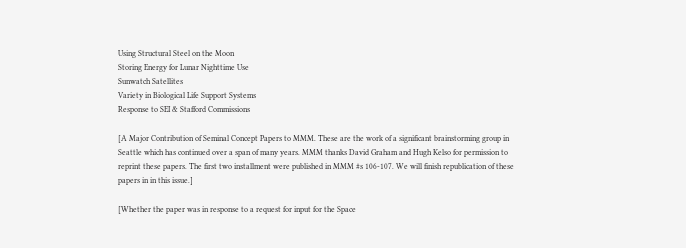Using Structural Steel on the Moon
Storing Energy for Lunar Nighttime Use
Sunwatch Satellites
Variety in Biological Life Support Systems
Response to SEI & Stafford Commissions

[A Major Contribution of Seminal Concept Papers to MMM. These are the work of a significant brainstorming group in Seattle which has continued over a span of many years. MMM thanks David Graham and Hugh Kelso for permission to reprint these papers. The first two installment were published in MMM #s 106-107. We will finish republication of these papers in in this issue.]

[Whether the paper was in response to a request for input for the Space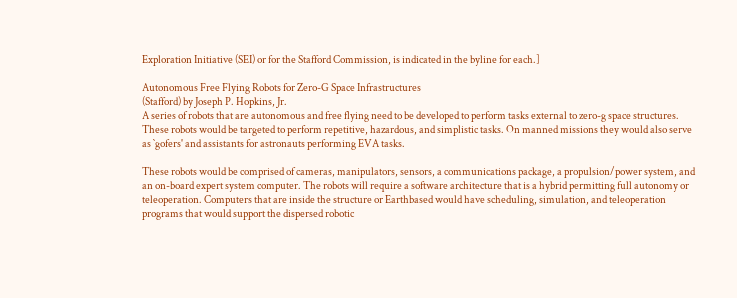Exploration Initiative (SEI) or for the Stafford Commission, is indicated in the byline for each.]

Autonomous Free Flying Robots for Zero-G Space Infrastructures
(Stafford) by Joseph P. Hopkins, Jr.
A series of robots that are autonomous and free flying need to be developed to perform tasks external to zero-g space structures. These robots would be targeted to perform repetitive, hazardous, and simplistic tasks. On manned missions they would also serve as `gofers' and assistants for astronauts performing EVA tasks.

These robots would be comprised of cameras, manipulators, sensors, a communications package, a propulsion/power system, and an on-board expert system computer. The robots will require a software architecture that is a hybrid permitting full autonomy or teleoperation. Computers that are inside the structure or Earthbased would have scheduling, simulation, and teleoperation programs that would support the dispersed robotic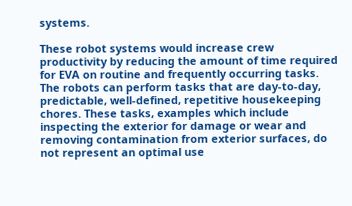systems.

These robot systems would increase crew productivity by reducing the amount of time required for EVA on routine and frequently occurring tasks. The robots can perform tasks that are day-to-day, predictable, well-defined, repetitive housekeeping chores. These tasks, examples which include inspecting the exterior for damage or wear and removing contamination from exterior surfaces, do not represent an optimal use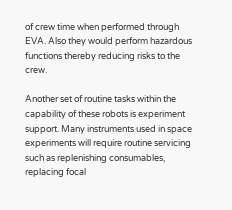of crew time when performed through EVA. Also they would perform hazardous functions thereby reducing risks to the crew.

Another set of routine tasks within the capability of these robots is experiment support. Many instruments used in space experiments will require routine servicing such as replenishing consumables, replacing focal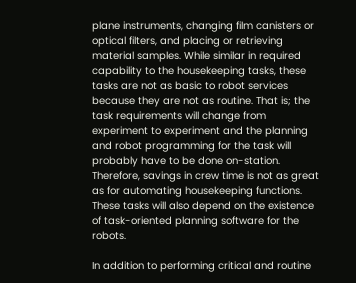plane instruments, changing film canisters or optical filters, and placing or retrieving material samples. While similar in required capability to the housekeeping tasks, these tasks are not as basic to robot services because they are not as routine. That is; the task requirements will change from experiment to experiment and the planning and robot programming for the task will probably have to be done on-station. Therefore, savings in crew time is not as great as for automating housekeeping functions. These tasks will also depend on the existence of task-oriented planning software for the robots.

In addition to performing critical and routine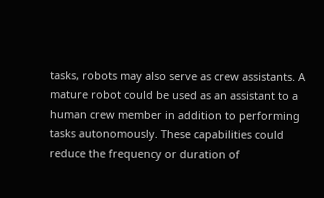tasks, robots may also serve as crew assistants. A mature robot could be used as an assistant to a human crew member in addition to performing tasks autonomously. These capabilities could reduce the frequency or duration of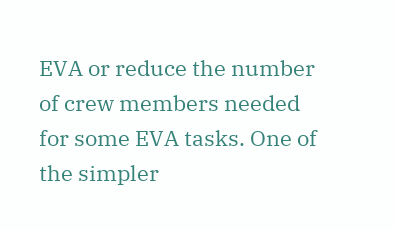EVA or reduce the number of crew members needed for some EVA tasks. One of the simpler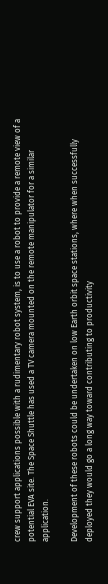crew support applications possible with a rudimentary robot system, is to use a robot to provide a remote view of a potential EVA site. The Space Shuttle has used a TV camera mounted on the remote manipulator for a similar application.

Development of these robots could be undertaken on low Earth orbit space stations, where when successfully deployed they would go a long way toward contributing to productivity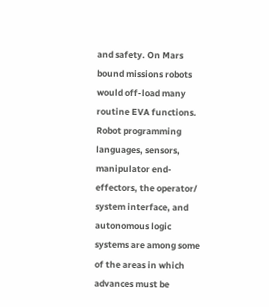and safety. On Mars bound missions robots would off-load many routine EVA functions. Robot programming languages, sensors, manipulator end-effectors, the operator/ system interface, and autonomous logic systems are among some of the areas in which advances must be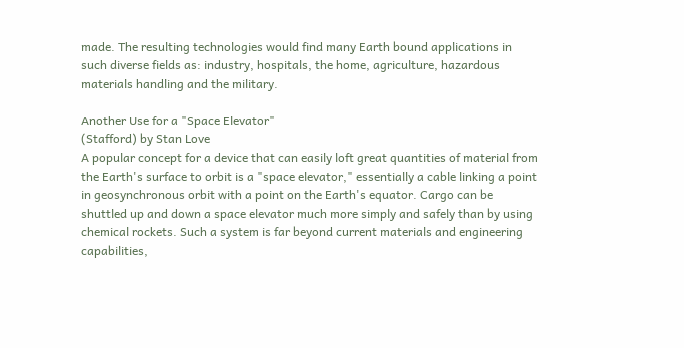made. The resulting technologies would find many Earth bound applications in such diverse fields as: industry, hospitals, the home, agriculture, hazardous materials handling and the military.

Another Use for a "Space Elevator"
(Stafford) by Stan Love
A popular concept for a device that can easily loft great quantities of material from the Earth's surface to orbit is a "space elevator," essentially a cable linking a point in geosynchronous orbit with a point on the Earth's equator. Cargo can be shuttled up and down a space elevator much more simply and safely than by using chemical rockets. Such a system is far beyond current materials and engineering capabilities,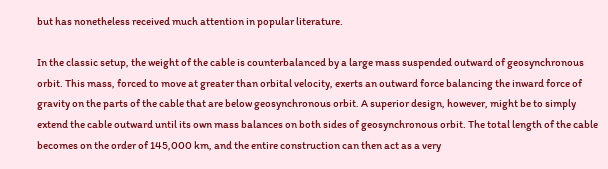but has nonetheless received much attention in popular literature.

In the classic setup, the weight of the cable is counterbalanced by a large mass suspended outward of geosynchronous orbit. This mass, forced to move at greater than orbital velocity, exerts an outward force balancing the inward force of gravity on the parts of the cable that are below geosynchronous orbit. A superior design, however, might be to simply extend the cable outward until its own mass balances on both sides of geosynchronous orbit. The total length of the cable becomes on the order of 145,000 km, and the entire construction can then act as a very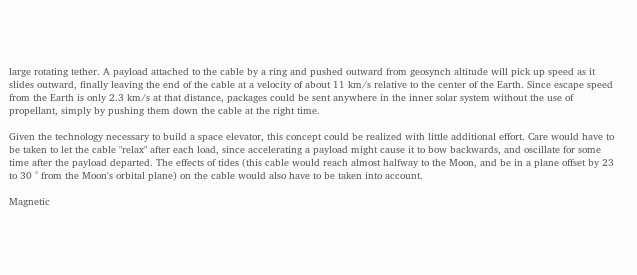large rotating tether. A payload attached to the cable by a ring and pushed outward from geosynch altitude will pick up speed as it slides outward, finally leaving the end of the cable at a velocity of about 11 km/s relative to the center of the Earth. Since escape speed from the Earth is only 2.3 km/s at that distance, packages could be sent anywhere in the inner solar system without the use of propellant, simply by pushing them down the cable at the right time.

Given the technology necessary to build a space elevator, this concept could be realized with little additional effort. Care would have to be taken to let the cable "relax" after each load, since accelerating a payload might cause it to bow backwards, and oscillate for some time after the payload departed. The effects of tides (this cable would reach almost halfway to the Moon, and be in a plane offset by 23 to 30 ° from the Moon's orbital plane) on the cable would also have to be taken into account.

Magnetic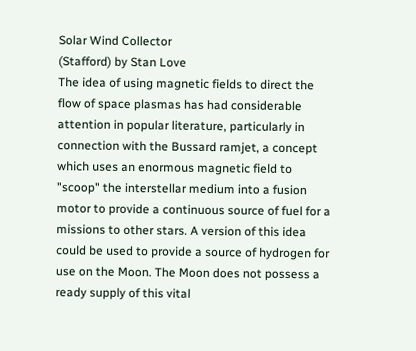Solar Wind Collector
(Stafford) by Stan Love
The idea of using magnetic fields to direct the flow of space plasmas has had considerable attention in popular literature, particularly in connection with the Bussard ramjet, a concept which uses an enormous magnetic field to "scoop" the interstellar medium into a fusion motor to provide a continuous source of fuel for a missions to other stars. A version of this idea could be used to provide a source of hydrogen for use on the Moon. The Moon does not possess a ready supply of this vital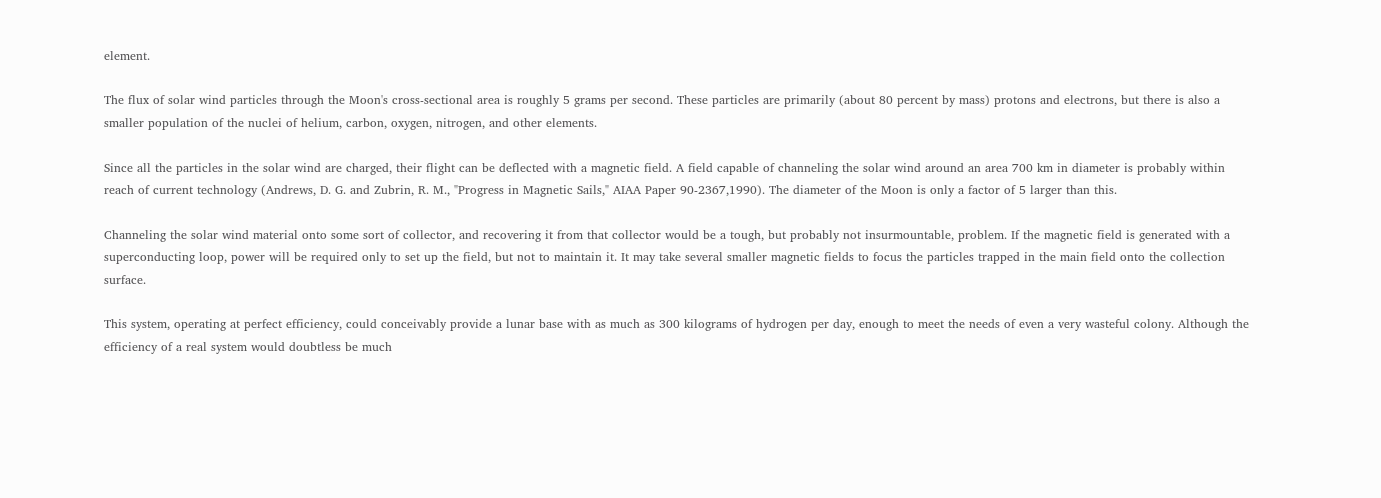element.

The flux of solar wind particles through the Moon's cross-sectional area is roughly 5 grams per second. These particles are primarily (about 80 percent by mass) protons and electrons, but there is also a smaller population of the nuclei of helium, carbon, oxygen, nitrogen, and other elements.

Since all the particles in the solar wind are charged, their flight can be deflected with a magnetic field. A field capable of channeling the solar wind around an area 700 km in diameter is probably within reach of current technology (Andrews, D. G. and Zubrin, R. M., "Progress in Magnetic Sails," AIAA Paper 90-2367,1990). The diameter of the Moon is only a factor of 5 larger than this.

Channeling the solar wind material onto some sort of collector, and recovering it from that collector would be a tough, but probably not insurmountable, problem. If the magnetic field is generated with a superconducting loop, power will be required only to set up the field, but not to maintain it. It may take several smaller magnetic fields to focus the particles trapped in the main field onto the collection surface.

This system, operating at perfect efficiency, could conceivably provide a lunar base with as much as 300 kilograms of hydrogen per day, enough to meet the needs of even a very wasteful colony. Although the efficiency of a real system would doubtless be much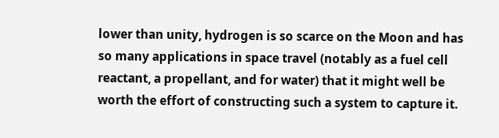lower than unity, hydrogen is so scarce on the Moon and has so many applications in space travel (notably as a fuel cell reactant, a propellant, and for water) that it might well be worth the effort of constructing such a system to capture it.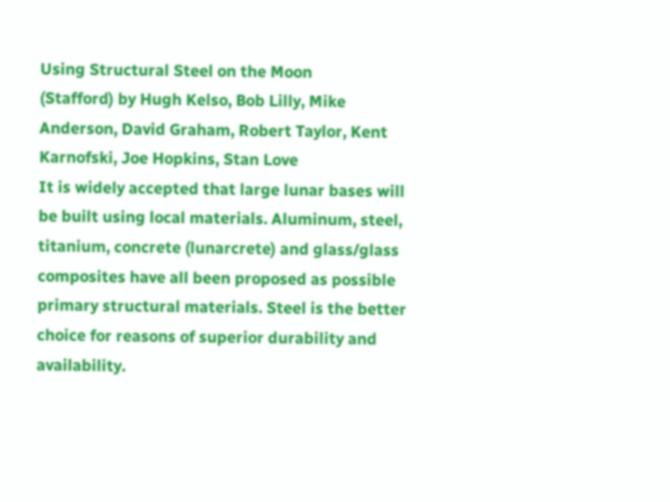Using Structural Steel on the Moon
(Stafford) by Hugh Kelso, Bob Lilly, Mike Anderson, David Graham, Robert Taylor, Kent Karnofski, Joe Hopkins, Stan Love
It is widely accepted that large lunar bases will be built using local materials. Aluminum, steel, titanium, concrete (lunarcrete) and glass/glass composites have all been proposed as possible primary structural materials. Steel is the better choice for reasons of superior durability and availability.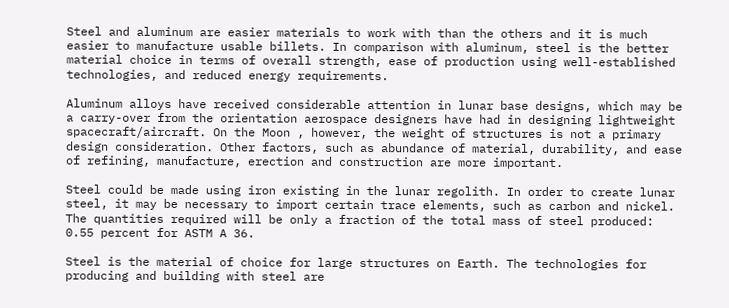Steel and aluminum are easier materials to work with than the others and it is much easier to manufacture usable billets. In comparison with aluminum, steel is the better material choice in terms of overall strength, ease of production using well-established technologies, and reduced energy requirements.

Aluminum alloys have received considerable attention in lunar base designs, which may be a carry-over from the orientation aerospace designers have had in designing lightweight spacecraft/aircraft. On the Moon , however, the weight of structures is not a primary design consideration. Other factors, such as abundance of material, durability, and ease of refining, manufacture, erection and construction are more important.

Steel could be made using iron existing in the lunar regolith. In order to create lunar steel, it may be necessary to import certain trace elements, such as carbon and nickel. The quantities required will be only a fraction of the total mass of steel produced: 0.55 percent for ASTM A 36.

Steel is the material of choice for large structures on Earth. The technologies for producing and building with steel are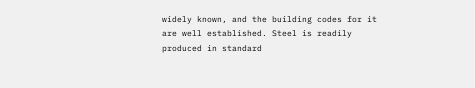widely known, and the building codes for it are well established. Steel is readily produced in standard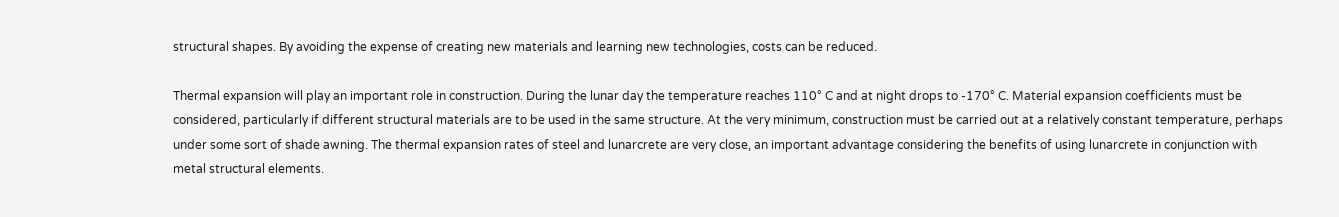structural shapes. By avoiding the expense of creating new materials and learning new technologies, costs can be reduced.

Thermal expansion will play an important role in construction. During the lunar day the temperature reaches 110° C and at night drops to -170° C. Material expansion coefficients must be considered, particularly if different structural materials are to be used in the same structure. At the very minimum, construction must be carried out at a relatively constant temperature, perhaps under some sort of shade awning. The thermal expansion rates of steel and lunarcrete are very close, an important advantage considering the benefits of using lunarcrete in conjunction with metal structural elements.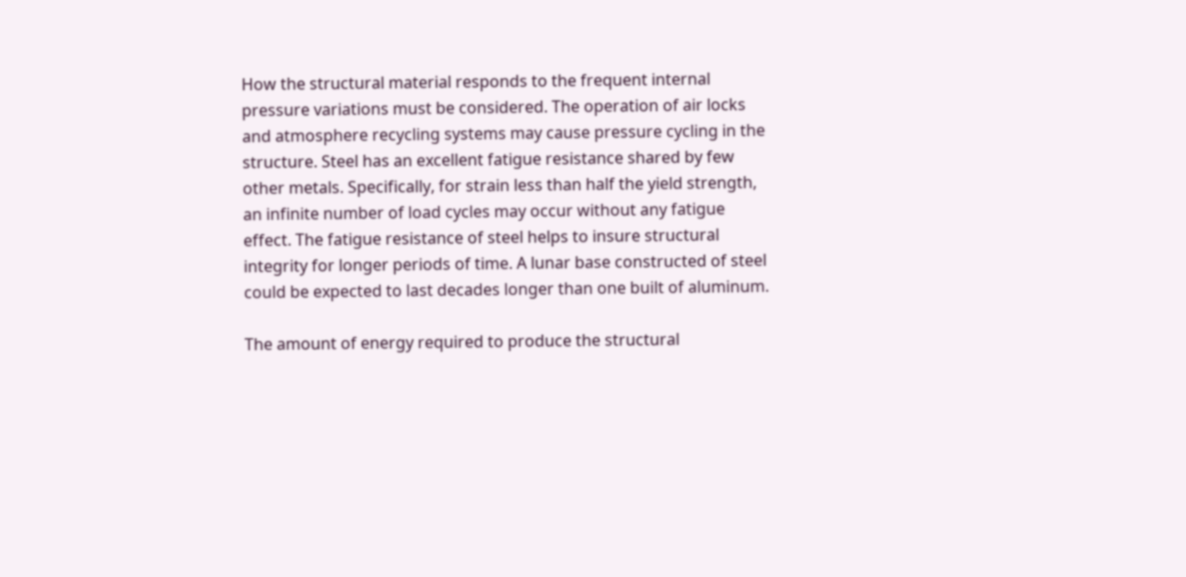How the structural material responds to the frequent internal pressure variations must be considered. The operation of air locks and atmosphere recycling systems may cause pressure cycling in the structure. Steel has an excellent fatigue resistance shared by few other metals. Specifically, for strain less than half the yield strength, an infinite number of load cycles may occur without any fatigue effect. The fatigue resistance of steel helps to insure structural integrity for longer periods of time. A lunar base constructed of steel could be expected to last decades longer than one built of aluminum.

The amount of energy required to produce the structural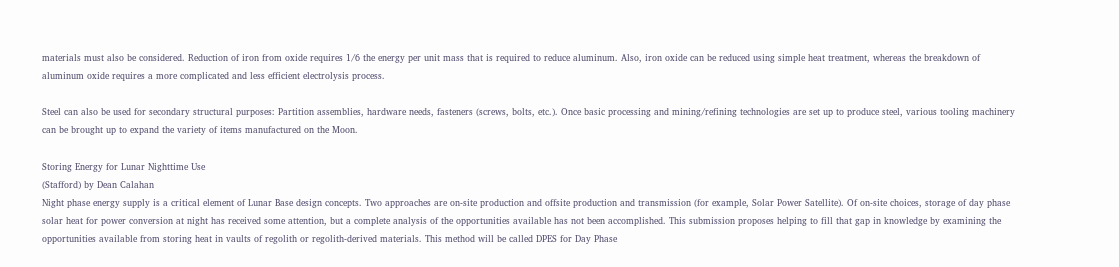materials must also be considered. Reduction of iron from oxide requires 1/6 the energy per unit mass that is required to reduce aluminum. Also, iron oxide can be reduced using simple heat treatment, whereas the breakdown of aluminum oxide requires a more complicated and less efficient electrolysis process.

Steel can also be used for secondary structural purposes: Partition assemblies, hardware needs, fasteners (screws, bolts, etc.). Once basic processing and mining/refining technologies are set up to produce steel, various tooling machinery can be brought up to expand the variety of items manufactured on the Moon.

Storing Energy for Lunar Nighttime Use
(Stafford) by Dean Calahan
Night phase energy supply is a critical element of Lunar Base design concepts. Two approaches are on-site production and offsite production and transmission (for example, Solar Power Satellite). Of on-site choices, storage of day phase solar heat for power conversion at night has received some attention, but a complete analysis of the opportunities available has not been accomplished. This submission proposes helping to fill that gap in knowledge by examining the opportunities available from storing heat in vaults of regolith or regolith-derived materials. This method will be called DPES for Day Phase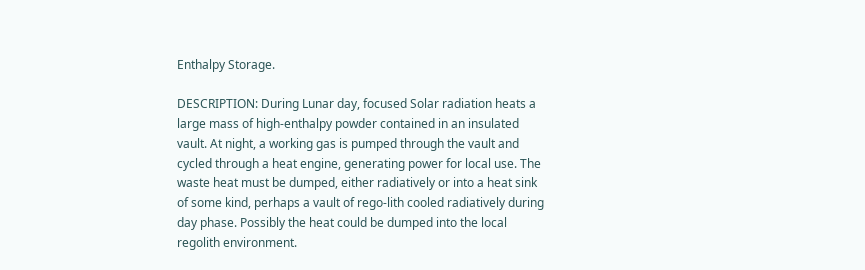Enthalpy Storage.

DESCRIPTION: During Lunar day, focused Solar radiation heats a large mass of high-enthalpy powder contained in an insulated vault. At night, a working gas is pumped through the vault and cycled through a heat engine, generating power for local use. The waste heat must be dumped, either radiatively or into a heat sink of some kind, perhaps a vault of rego-lith cooled radiatively during day phase. Possibly the heat could be dumped into the local regolith environment.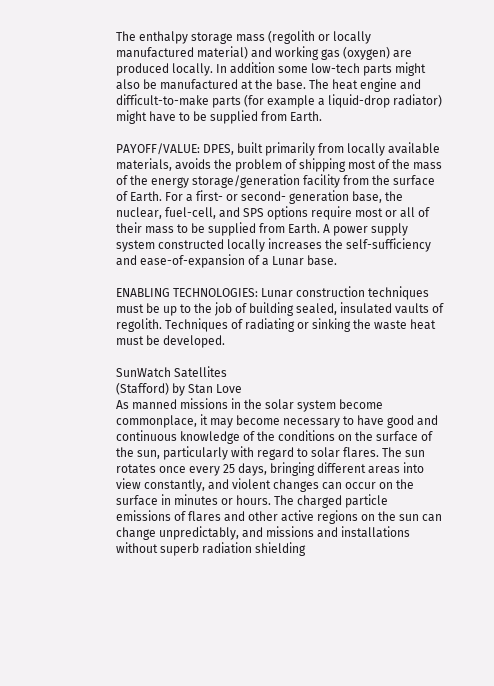The enthalpy storage mass (regolith or locally manufactured material) and working gas (oxygen) are produced locally. In addition some low-tech parts might also be manufactured at the base. The heat engine and difficult-to-make parts (for example a liquid-drop radiator) might have to be supplied from Earth.

PAYOFF/VALUE: DPES, built primarily from locally available materials, avoids the problem of shipping most of the mass of the energy storage/generation facility from the surface of Earth. For a first- or second- generation base, the nuclear, fuel-cell, and SPS options require most or all of their mass to be supplied from Earth. A power supply system constructed locally increases the self-sufficiency and ease-of-expansion of a Lunar base.

ENABLING TECHNOLOGIES: Lunar construction techniques must be up to the job of building sealed, insulated vaults of regolith. Techniques of radiating or sinking the waste heat must be developed.

SunWatch Satellites
(Stafford) by Stan Love
As manned missions in the solar system become commonplace, it may become necessary to have good and continuous knowledge of the conditions on the surface of the sun, particularly with regard to solar flares. The sun rotates once every 25 days, bringing different areas into view constantly, and violent changes can occur on the surface in minutes or hours. The charged particle emissions of flares and other active regions on the sun can change unpredictably, and missions and installations without superb radiation shielding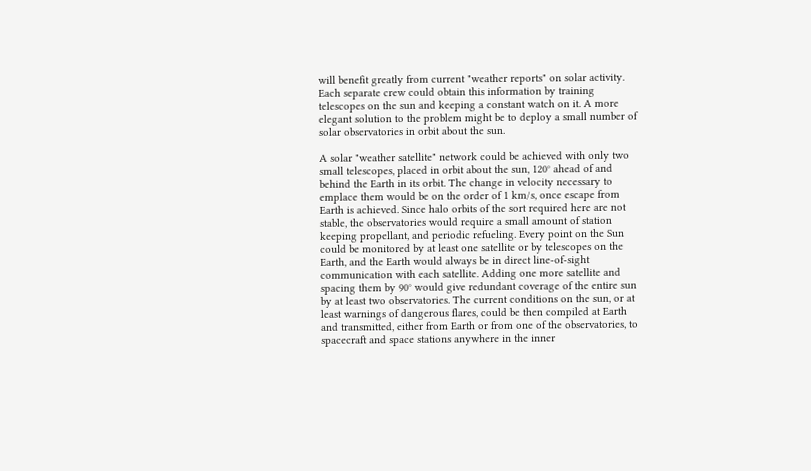will benefit greatly from current "weather reports" on solar activity. Each separate crew could obtain this information by training telescopes on the sun and keeping a constant watch on it. A more elegant solution to the problem might be to deploy a small number of solar observatories in orbit about the sun.

A solar "weather satellite" network could be achieved with only two small telescopes, placed in orbit about the sun, 120° ahead of and behind the Earth in its orbit. The change in velocity necessary to emplace them would be on the order of 1 km/s, once escape from Earth is achieved. Since halo orbits of the sort required here are not stable, the observatories would require a small amount of station keeping propellant, and periodic refueling. Every point on the Sun could be monitored by at least one satellite or by telescopes on the Earth, and the Earth would always be in direct line-of-sight communication with each satellite. Adding one more satellite and spacing them by 90° would give redundant coverage of the entire sun by at least two observatories. The current conditions on the sun, or at least warnings of dangerous flares, could be then compiled at Earth and transmitted, either from Earth or from one of the observatories, to spacecraft and space stations anywhere in the inner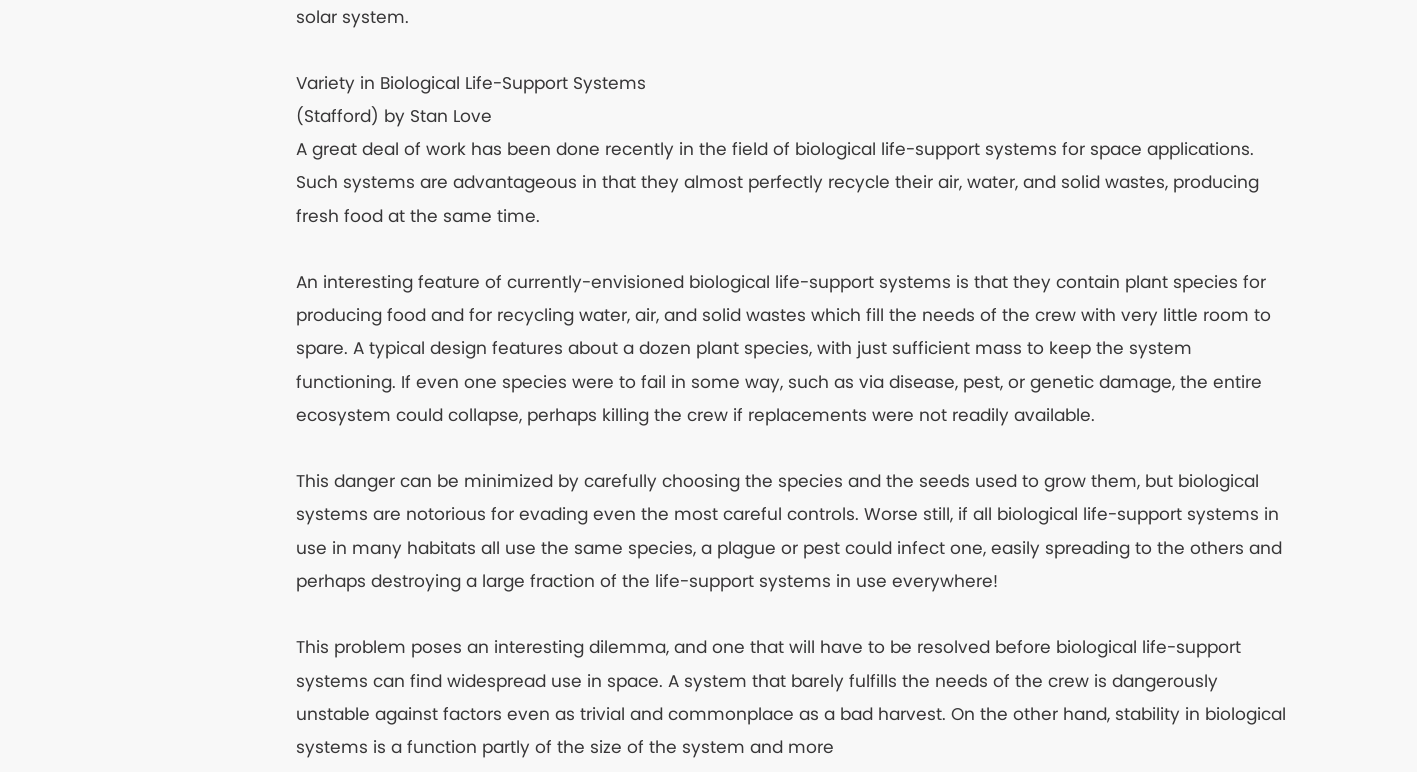solar system.

Variety in Biological Life-Support Systems
(Stafford) by Stan Love
A great deal of work has been done recently in the field of biological life-support systems for space applications. Such systems are advantageous in that they almost perfectly recycle their air, water, and solid wastes, producing fresh food at the same time.

An interesting feature of currently-envisioned biological life-support systems is that they contain plant species for producing food and for recycling water, air, and solid wastes which fill the needs of the crew with very little room to spare. A typical design features about a dozen plant species, with just sufficient mass to keep the system functioning. If even one species were to fail in some way, such as via disease, pest, or genetic damage, the entire ecosystem could collapse, perhaps killing the crew if replacements were not readily available.

This danger can be minimized by carefully choosing the species and the seeds used to grow them, but biological systems are notorious for evading even the most careful controls. Worse still, if all biological life-support systems in use in many habitats all use the same species, a plague or pest could infect one, easily spreading to the others and perhaps destroying a large fraction of the life-support systems in use everywhere!

This problem poses an interesting dilemma, and one that will have to be resolved before biological life-support systems can find widespread use in space. A system that barely fulfills the needs of the crew is dangerously unstable against factors even as trivial and commonplace as a bad harvest. On the other hand, stability in biological systems is a function partly of the size of the system and more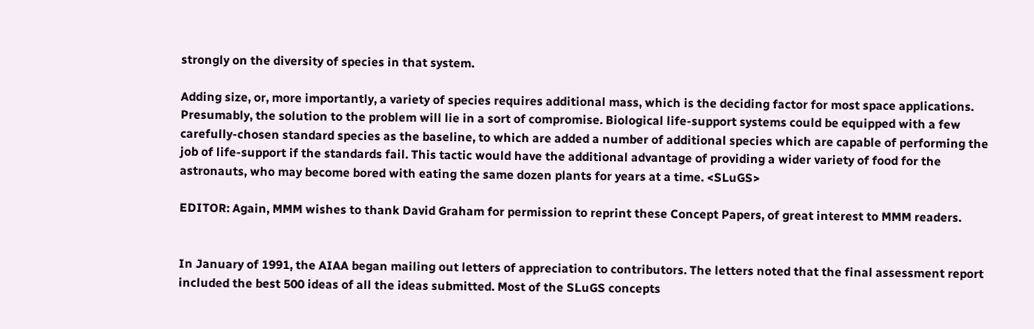strongly on the diversity of species in that system.

Adding size, or, more importantly, a variety of species requires additional mass, which is the deciding factor for most space applications. Presumably, the solution to the problem will lie in a sort of compromise. Biological life-support systems could be equipped with a few carefully-chosen standard species as the baseline, to which are added a number of additional species which are capable of performing the job of life-support if the standards fail. This tactic would have the additional advantage of providing a wider variety of food for the astronauts, who may become bored with eating the same dozen plants for years at a time. <SLuGS>

EDITOR: Again, MMM wishes to thank David Graham for permission to reprint these Concept Papers, of great interest to MMM readers.


In January of 1991, the AIAA began mailing out letters of appreciation to contributors. The letters noted that the final assessment report included the best 500 ideas of all the ideas submitted. Most of the SLuGS concepts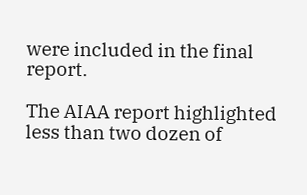were included in the final report.

The AIAA report highlighted less than two dozen of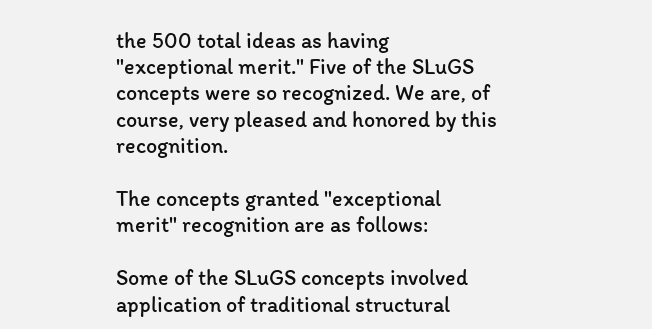the 500 total ideas as having "exceptional merit." Five of the SLuGS concepts were so recognized. We are, of course, very pleased and honored by this recognition.

The concepts granted "exceptional merit" recognition are as follows:

Some of the SLuGS concepts involved application of traditional structural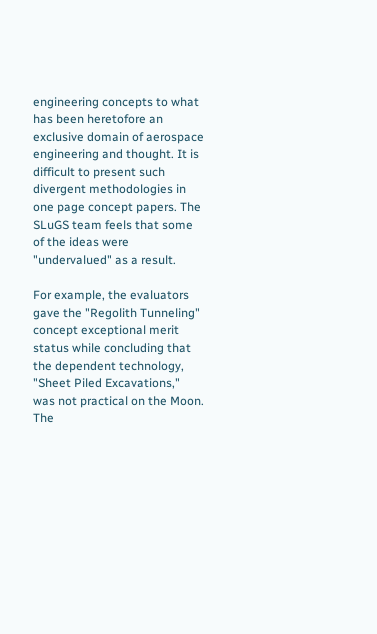engineering concepts to what has been heretofore an exclusive domain of aerospace engineering and thought. It is difficult to present such divergent methodologies in one page concept papers. The SLuGS team feels that some of the ideas were "undervalued" as a result.

For example, the evaluators gave the "Regolith Tunneling" concept exceptional merit status while concluding that the dependent technology, "Sheet Piled Excavations," was not practical on the Moon. The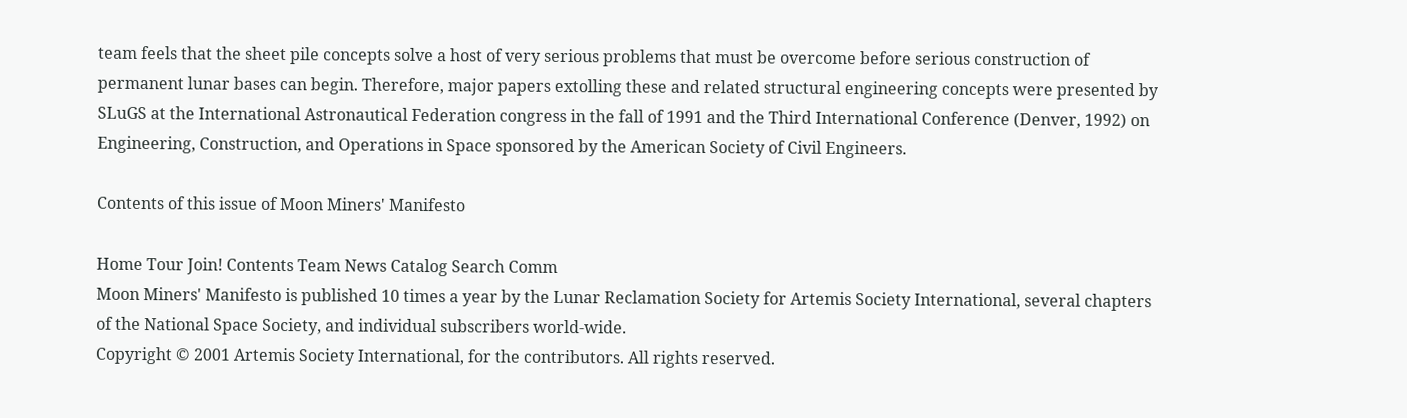team feels that the sheet pile concepts solve a host of very serious problems that must be overcome before serious construction of permanent lunar bases can begin. Therefore, major papers extolling these and related structural engineering concepts were presented by SLuGS at the International Astronautical Federation congress in the fall of 1991 and the Third International Conference (Denver, 1992) on Engineering, Construction, and Operations in Space sponsored by the American Society of Civil Engineers.

Contents of this issue of Moon Miners' Manifesto

Home Tour Join! Contents Team News Catalog Search Comm
Moon Miners' Manifesto is published 10 times a year by the Lunar Reclamation Society for Artemis Society International, several chapters of the National Space Society, and individual subscribers world-wide.
Copyright © 2001 Artemis Society International, for the contributors. All rights reserved.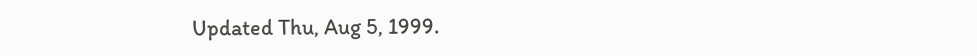Updated Thu, Aug 5, 1999.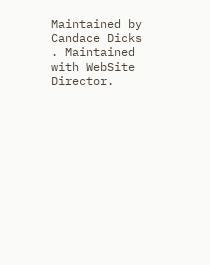Maintained by Candace Dicks . Maintained with WebSite Director.